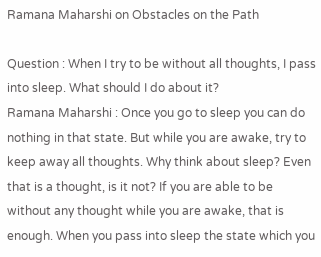Ramana Maharshi on Obstacles on the Path

Question : When I try to be without all thoughts, I pass into sleep. What should I do about it?
Ramana Maharshi : Once you go to sleep you can do nothing in that state. But while you are awake, try to keep away all thoughts. Why think about sleep? Even that is a thought, is it not? If you are able to be without any thought while you are awake, that is enough. When you pass into sleep the state which you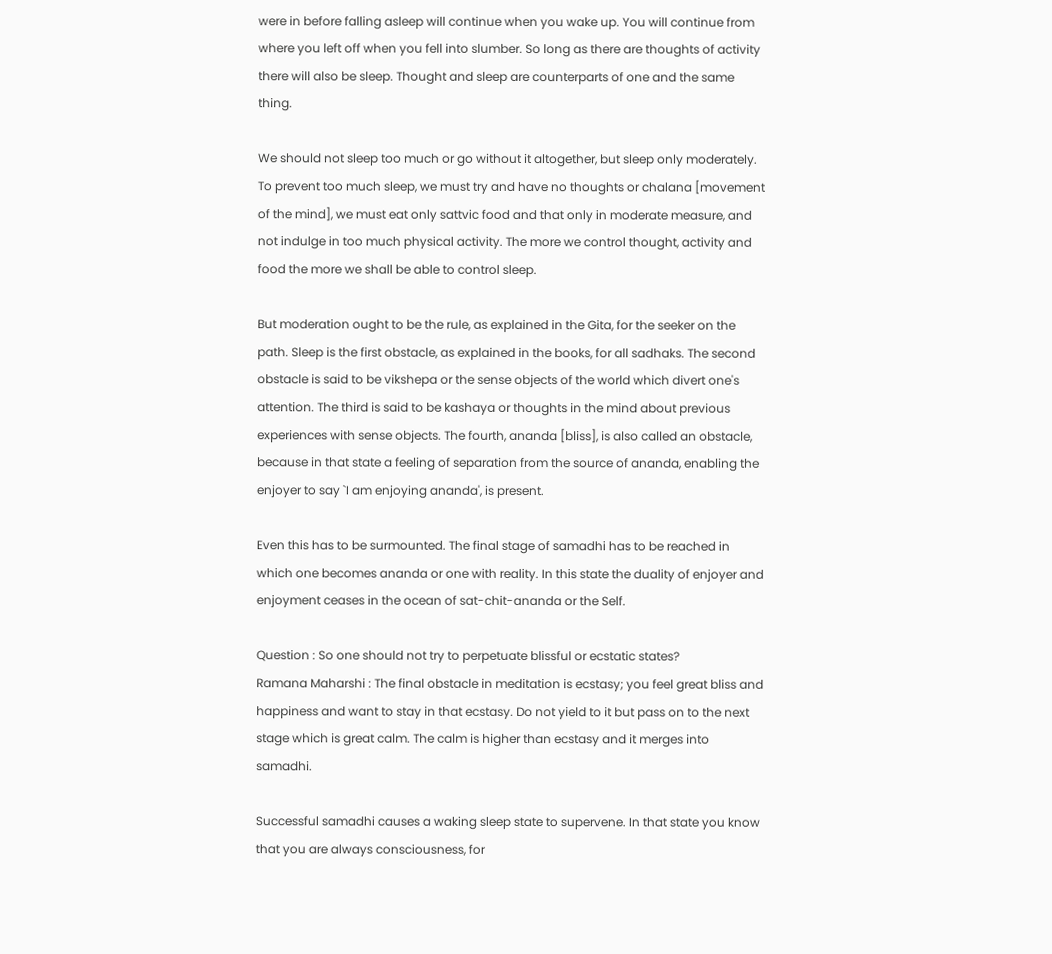were in before falling asleep will continue when you wake up. You will continue from where you left off when you fell into slumber. So long as there are thoughts of activity there will also be sleep. Thought and sleep are counterparts of one and the same thing.

We should not sleep too much or go without it altogether, but sleep only moderately. To prevent too much sleep, we must try and have no thoughts or chalana [movement of the mind], we must eat only sattvic food and that only in moderate measure, and not indulge in too much physical activity. The more we control thought, activity and food the more we shall be able to control sleep.

But moderation ought to be the rule, as explained in the Gita, for the seeker on the path. Sleep is the first obstacle, as explained in the books, for all sadhaks. The second obstacle is said to be vikshepa or the sense objects of the world which divert one's attention. The third is said to be kashaya or thoughts in the mind about previous experiences with sense objects. The fourth, ananda [bliss], is also called an obstacle, because in that state a feeling of separation from the source of ananda, enabling the enjoyer to say `I am enjoying ananda', is present.

Even this has to be surmounted. The final stage of samadhi has to be reached in which one becomes ananda or one with reality. In this state the duality of enjoyer and enjoyment ceases in the ocean of sat-chit-ananda or the Self.

Question : So one should not try to perpetuate blissful or ecstatic states?
Ramana Maharshi : The final obstacle in meditation is ecstasy; you feel great bliss and happiness and want to stay in that ecstasy. Do not yield to it but pass on to the next stage which is great calm. The calm is higher than ecstasy and it merges into samadhi.

Successful samadhi causes a waking sleep state to supervene. In that state you know that you are always consciousness, for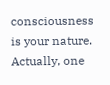consciousness is your nature. Actually, one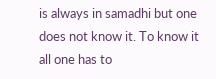is always in samadhi but one does not know it. To know it all one has to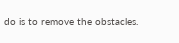do is to remove the obstacles.